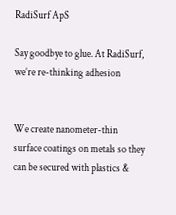RadiSurf ApS

Say goodbye to glue. At RadiSurf, we’re re-thinking adhesion


We create nanometer-thin surface coatings on metals so they can be secured with plastics &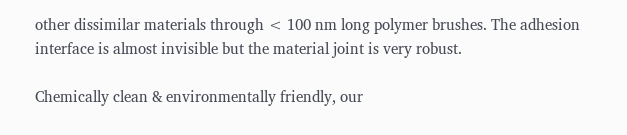other dissimilar materials through < 100 nm long polymer brushes. The adhesion interface is almost invisible but the material joint is very robust.

Chemically clean & environmentally friendly, our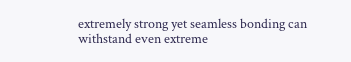extremely strong yet seamless bonding can withstand even extreme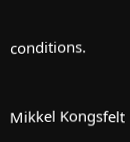conditions.


Mikkel Kongsfelt